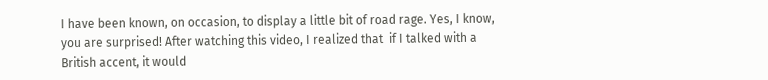I have been known, on occasion, to display a little bit of road rage. Yes, I know, you are surprised! After watching this video, I realized that  if I talked with a British accent, it would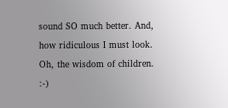sound SO much better. And, how ridiculous I must look. Oh, the wisdom of children. :-)